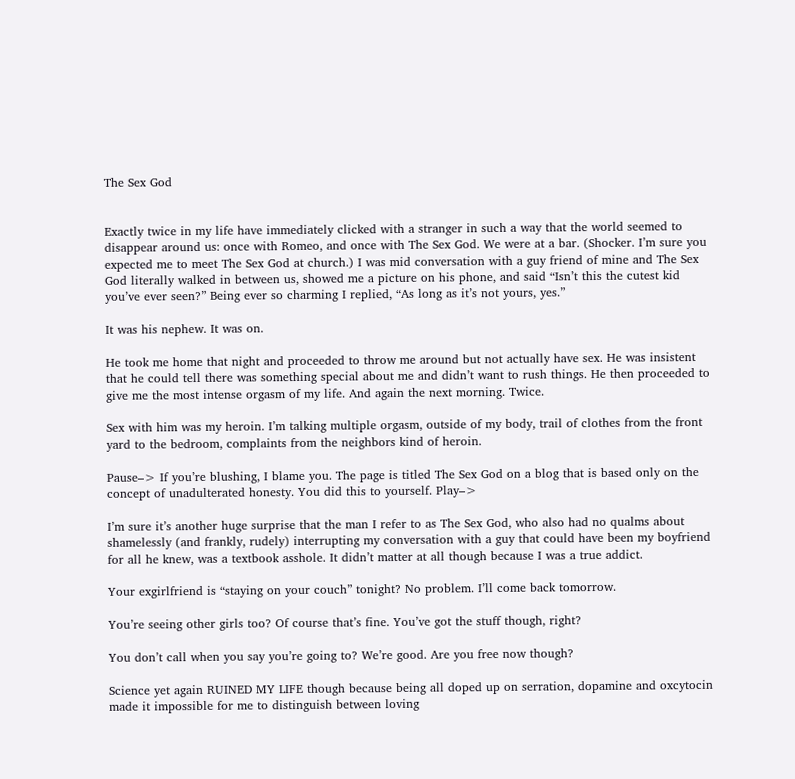The Sex God


Exactly twice in my life have immediately clicked with a stranger in such a way that the world seemed to disappear around us: once with Romeo, and once with The Sex God. We were at a bar. (Shocker. I’m sure you expected me to meet The Sex God at church.) I was mid conversation with a guy friend of mine and The Sex God literally walked in between us, showed me a picture on his phone, and said “Isn’t this the cutest kid you’ve ever seen?” Being ever so charming I replied, “As long as it’s not yours, yes.”

It was his nephew. It was on.

He took me home that night and proceeded to throw me around but not actually have sex. He was insistent that he could tell there was something special about me and didn’t want to rush things. He then proceeded to give me the most intense orgasm of my life. And again the next morning. Twice.

Sex with him was my heroin. I’m talking multiple orgasm, outside of my body, trail of clothes from the front yard to the bedroom, complaints from the neighbors kind of heroin.

Pause–> If you’re blushing, I blame you. The page is titled The Sex God on a blog that is based only on the concept of unadulterated honesty. You did this to yourself. Play–>

I’m sure it’s another huge surprise that the man I refer to as The Sex God, who also had no qualms about shamelessly (and frankly, rudely) interrupting my conversation with a guy that could have been my boyfriend for all he knew, was a textbook asshole. It didn’t matter at all though because I was a true addict.

Your exgirlfriend is “staying on your couch” tonight? No problem. I’ll come back tomorrow.

You’re seeing other girls too? Of course that’s fine. You’ve got the stuff though, right?

You don’t call when you say you’re going to? We’re good. Are you free now though?

Science yet again RUINED MY LIFE though because being all doped up on serration, dopamine and oxcytocin made it impossible for me to distinguish between loving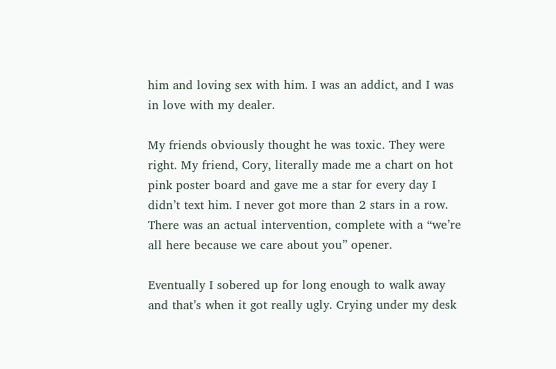him and loving sex with him. I was an addict, and I was in love with my dealer.

My friends obviously thought he was toxic. They were right. My friend, Cory, literally made me a chart on hot pink poster board and gave me a star for every day I didn’t text him. I never got more than 2 stars in a row. There was an actual intervention, complete with a “we’re all here because we care about you” opener.

Eventually I sobered up for long enough to walk away and that’s when it got really ugly. Crying under my desk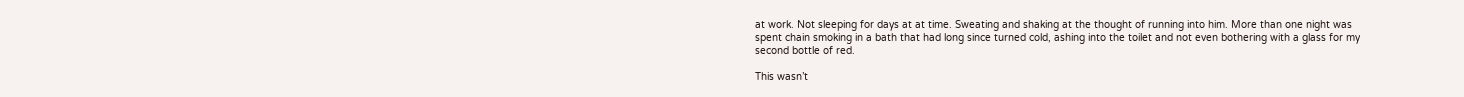at work. Not sleeping for days at at time. Sweating and shaking at the thought of running into him. More than one night was spent chain smoking in a bath that had long since turned cold, ashing into the toilet and not even bothering with a glass for my second bottle of red.

This wasn’t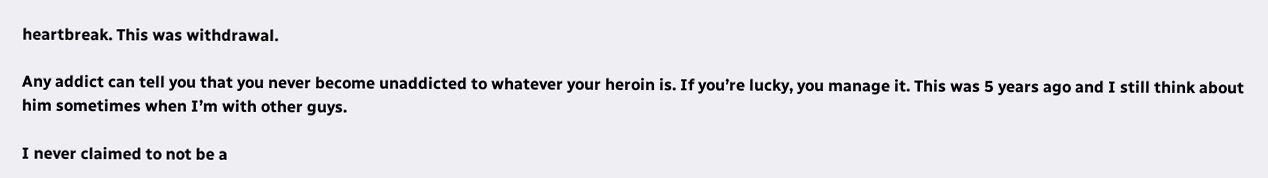heartbreak. This was withdrawal.

Any addict can tell you that you never become unaddicted to whatever your heroin is. If you’re lucky, you manage it. This was 5 years ago and I still think about him sometimes when I’m with other guys.

I never claimed to not be a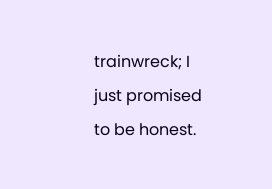trainwreck; I just promised to be honest.